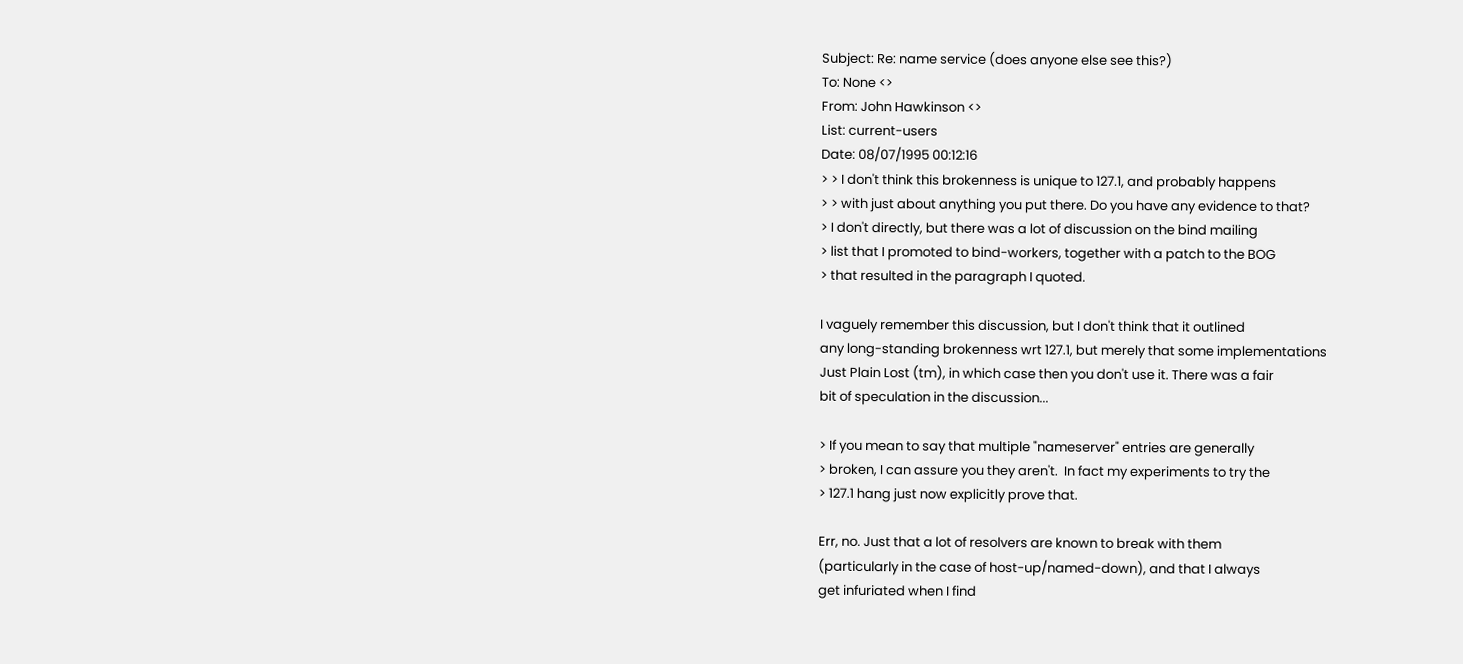Subject: Re: name service (does anyone else see this?)
To: None <>
From: John Hawkinson <>
List: current-users
Date: 08/07/1995 00:12:16
> > I don't think this brokenness is unique to 127.1, and probably happens
> > with just about anything you put there. Do you have any evidence to that?
> I don't directly, but there was a lot of discussion on the bind mailing
> list that I promoted to bind-workers, together with a patch to the BOG
> that resulted in the paragraph I quoted.

I vaguely remember this discussion, but I don't think that it outlined
any long-standing brokenness wrt 127.1, but merely that some implementations
Just Plain Lost (tm), in which case then you don't use it. There was a fair
bit of speculation in the discussion...

> If you mean to say that multiple "nameserver" entries are generally
> broken, I can assure you they aren't.  In fact my experiments to try the
> 127.1 hang just now explicitly prove that.

Err, no. Just that a lot of resolvers are known to break with them
(particularly in the case of host-up/named-down), and that I always
get infuriated when I find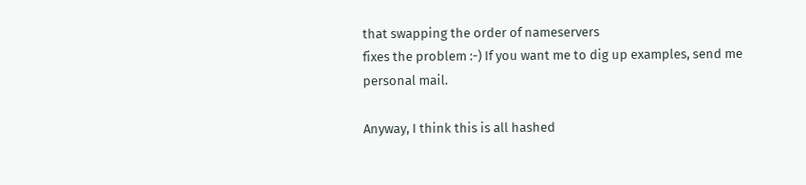that swapping the order of nameservers
fixes the problem :-) If you want me to dig up examples, send me
personal mail.

Anyway, I think this is all hashed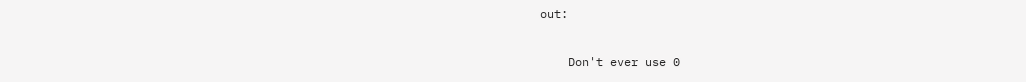out:

    Don't ever use 0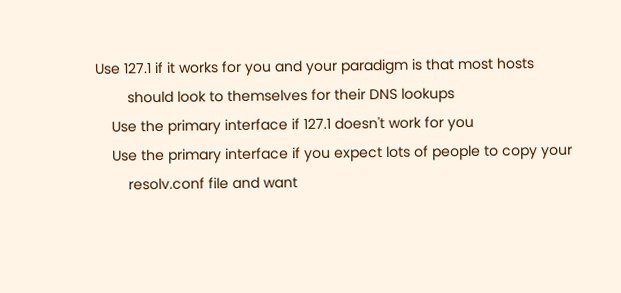Use 127.1 if it works for you and your paradigm is that most hosts
        should look to themselves for their DNS lookups
    Use the primary interface if 127.1 doesn't work for you
    Use the primary interface if you expect lots of people to copy your
        resolv.conf file and want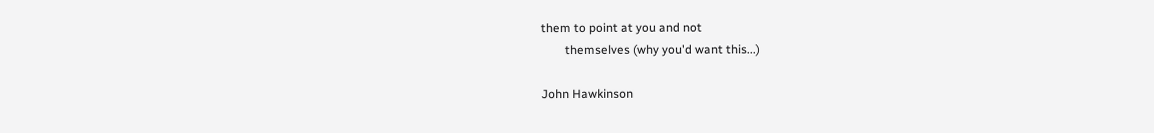them to point at you and not
        themselves (why you'd want this...)

John Hawkinson